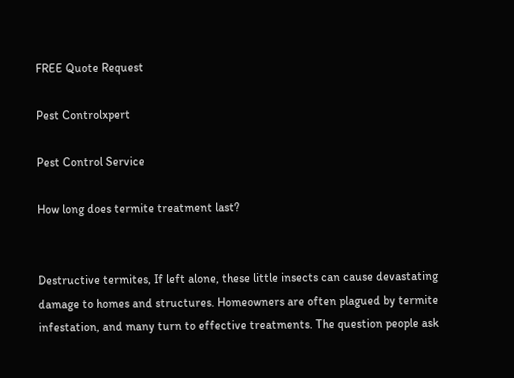FREE Quote Request

Pest Controlxpert

Pest Control Service

How long does termite treatment last?


Destructive termites, If left alone, these little insects can cause devastating damage to homes and structures. Homeowners are often plagued by termite infestation, and many turn to effective treatments. The question people ask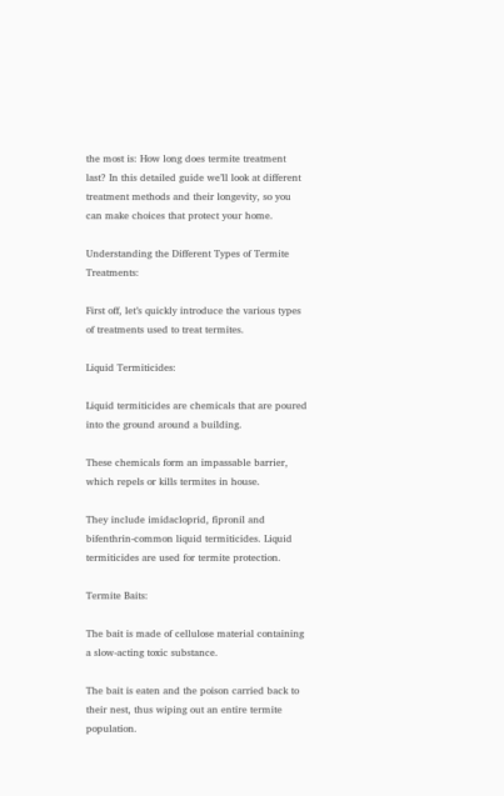the most is: How long does termite treatment last? In this detailed guide we’ll look at different treatment methods and their longevity, so you can make choices that protect your home.

Understanding the Different Types of Termite Treatments:

First off, let’s quickly introduce the various types of treatments used to treat termites.

Liquid Termiticides:

Liquid termiticides are chemicals that are poured into the ground around a building.

These chemicals form an impassable barrier, which repels or kills termites in house.

They include imidacloprid, fipronil and bifenthrin-common liquid termiticides. Liquid termiticides are used for termite protection.

Termite Baits:

The bait is made of cellulose material containing a slow-acting toxic substance.

The bait is eaten and the poison carried back to their nest, thus wiping out an entire termite population.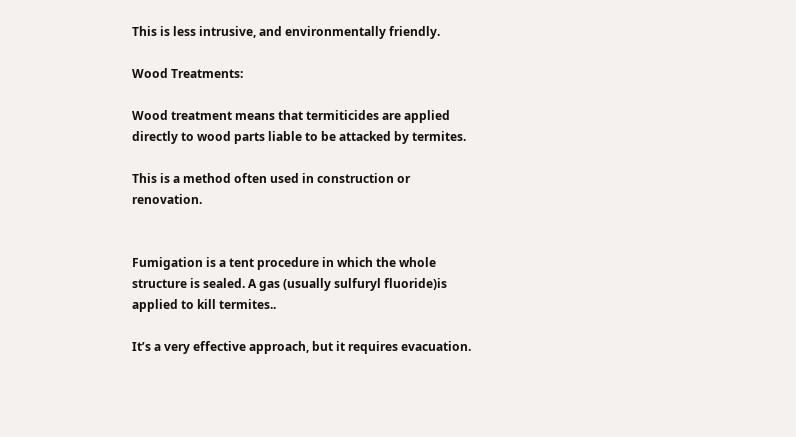This is less intrusive, and environmentally friendly.

Wood Treatments:

Wood treatment means that termiticides are applied directly to wood parts liable to be attacked by termites.

This is a method often used in construction or renovation.


Fumigation is a tent procedure in which the whole structure is sealed. A gas (usually sulfuryl fluoride)is applied to kill termites..

It’s a very effective approach, but it requires evacuation.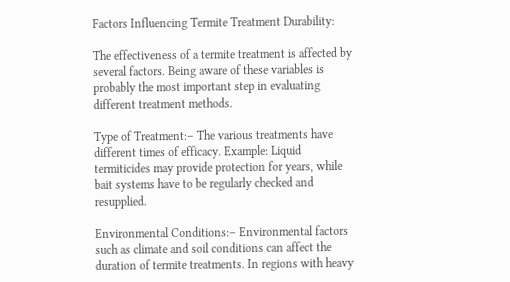Factors Influencing Termite Treatment Durability:

The effectiveness of a termite treatment is affected by several factors. Being aware of these variables is probably the most important step in evaluating different treatment methods.

Type of Treatment:– The various treatments have different times of efficacy. Example: Liquid termiticides may provide protection for years, while bait systems have to be regularly checked and resupplied.

Environmental Conditions:– Environmental factors such as climate and soil conditions can affect the duration of termite treatments. In regions with heavy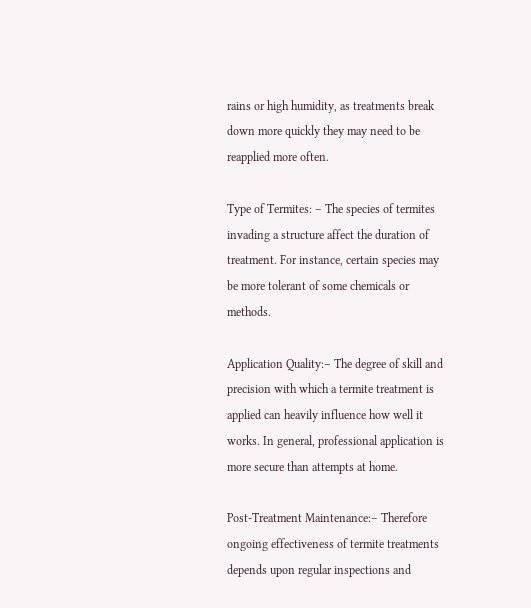rains or high humidity, as treatments break down more quickly they may need to be reapplied more often.

Type of Termites: – The species of termites invading a structure affect the duration of treatment. For instance, certain species may be more tolerant of some chemicals or methods.

Application Quality:– The degree of skill and precision with which a termite treatment is applied can heavily influence how well it works. In general, professional application is more secure than attempts at home.

Post-Treatment Maintenance:– Therefore ongoing effectiveness of termite treatments depends upon regular inspections and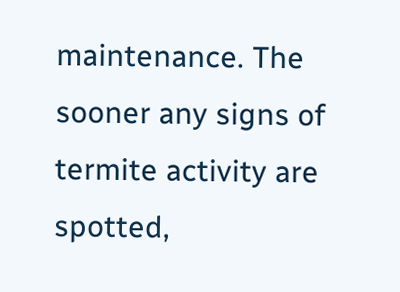maintenance. The sooner any signs of termite activity are spotted,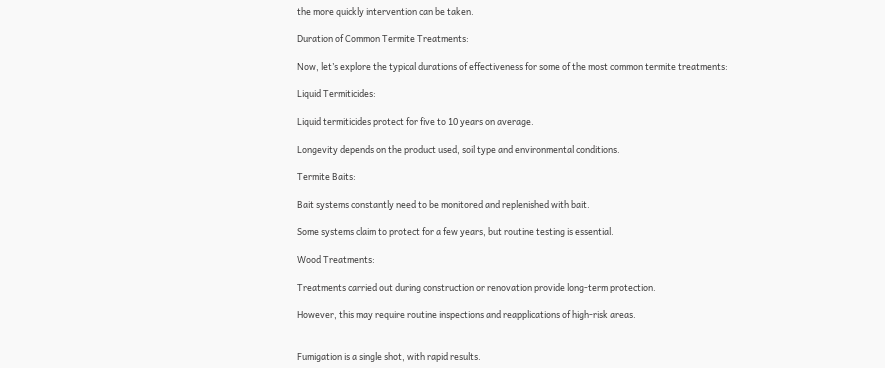the more quickly intervention can be taken.

Duration of Common Termite Treatments:

Now, let’s explore the typical durations of effectiveness for some of the most common termite treatments:

Liquid Termiticides:

Liquid termiticides protect for five to 10 years on average.

Longevity depends on the product used, soil type and environmental conditions.

Termite Baits:

Bait systems constantly need to be monitored and replenished with bait.

Some systems claim to protect for a few years, but routine testing is essential.

Wood Treatments:

Treatments carried out during construction or renovation provide long-term protection.

However, this may require routine inspections and reapplications of high-risk areas.


Fumigation is a single shot, with rapid results.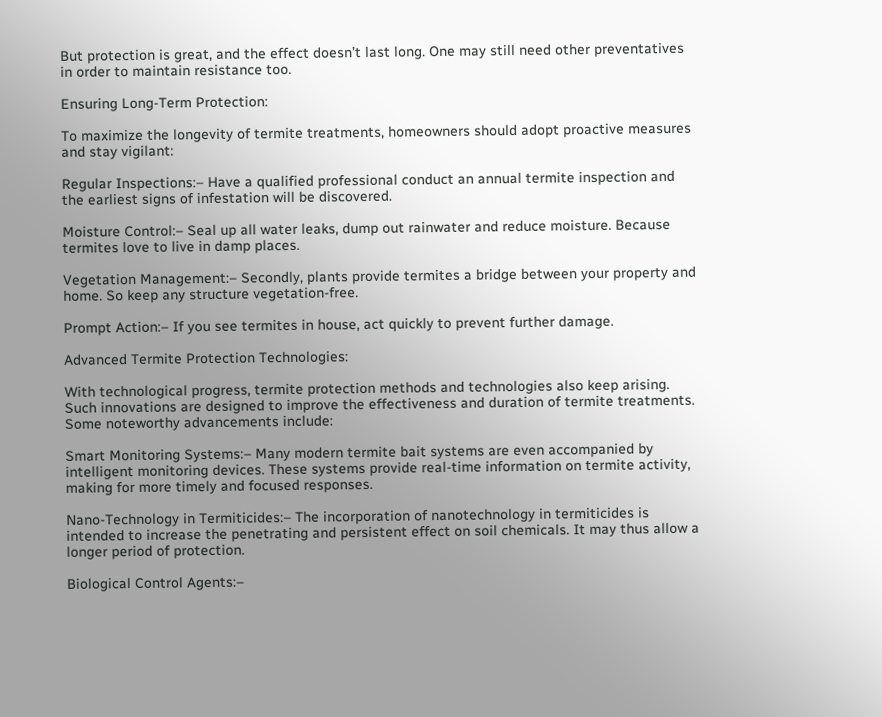But protection is great, and the effect doesn’t last long. One may still need other preventatives in order to maintain resistance too.

Ensuring Long-Term Protection:

To maximize the longevity of termite treatments, homeowners should adopt proactive measures and stay vigilant:

Regular Inspections:– Have a qualified professional conduct an annual termite inspection and the earliest signs of infestation will be discovered.

Moisture Control:– Seal up all water leaks, dump out rainwater and reduce moisture. Because termites love to live in damp places.

Vegetation Management:– Secondly, plants provide termites a bridge between your property and home. So keep any structure vegetation-free.

Prompt Action:– If you see termites in house, act quickly to prevent further damage.

Advanced Termite Protection Technologies:

With technological progress, termite protection methods and technologies also keep arising. Such innovations are designed to improve the effectiveness and duration of termite treatments. Some noteworthy advancements include:

Smart Monitoring Systems:– Many modern termite bait systems are even accompanied by intelligent monitoring devices. These systems provide real-time information on termite activity, making for more timely and focused responses.

Nano-Technology in Termiticides:– The incorporation of nanotechnology in termiticides is intended to increase the penetrating and persistent effect on soil chemicals. It may thus allow a longer period of protection.

Biological Control Agents:–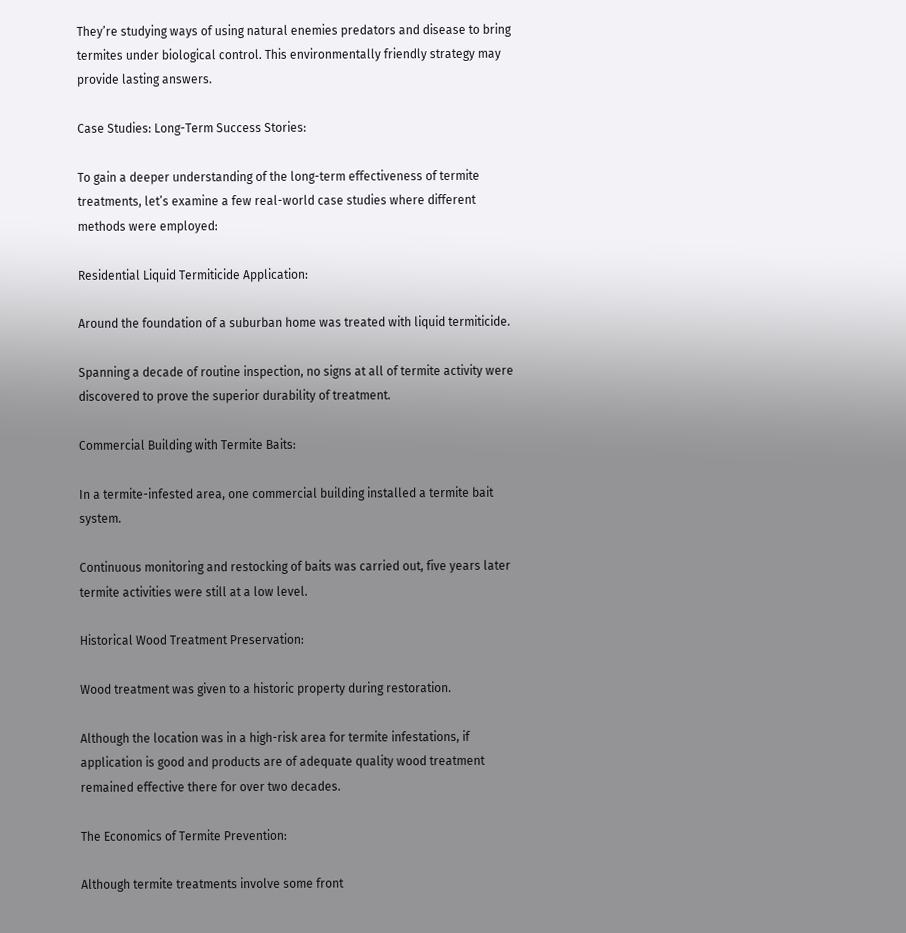They’re studying ways of using natural enemies predators and disease to bring termites under biological control. This environmentally friendly strategy may provide lasting answers.

Case Studies: Long-Term Success Stories:

To gain a deeper understanding of the long-term effectiveness of termite treatments, let’s examine a few real-world case studies where different methods were employed:

Residential Liquid Termiticide Application:

Around the foundation of a suburban home was treated with liquid termiticide.

Spanning a decade of routine inspection, no signs at all of termite activity were discovered to prove the superior durability of treatment.

Commercial Building with Termite Baits:

In a termite-infested area, one commercial building installed a termite bait system.

Continuous monitoring and restocking of baits was carried out, five years later termite activities were still at a low level.

Historical Wood Treatment Preservation:

Wood treatment was given to a historic property during restoration.

Although the location was in a high-risk area for termite infestations, if application is good and products are of adequate quality wood treatment remained effective there for over two decades.

The Economics of Termite Prevention:

Although termite treatments involve some front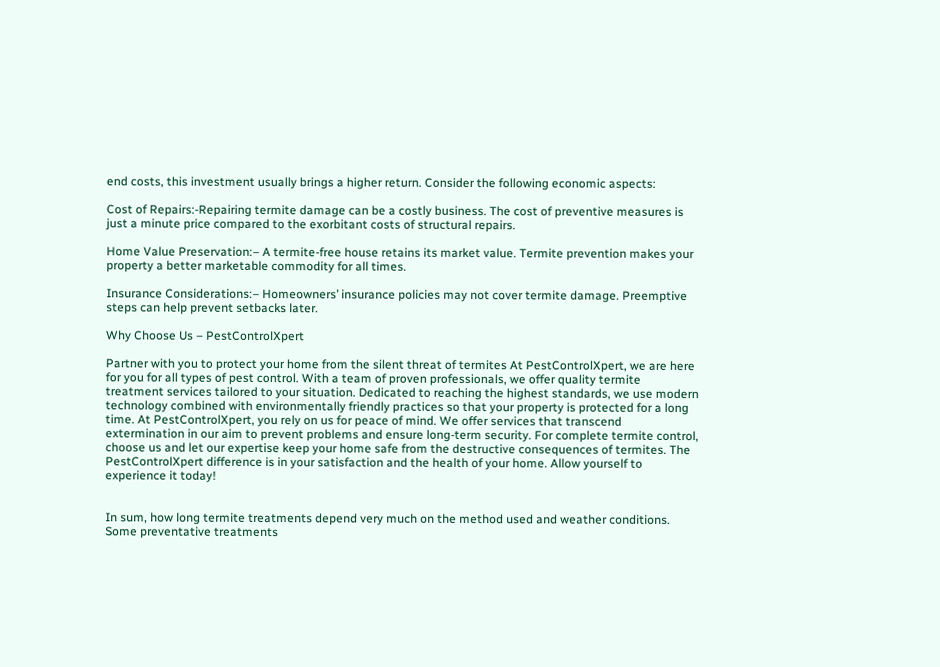end costs, this investment usually brings a higher return. Consider the following economic aspects:

Cost of Repairs:-Repairing termite damage can be a costly business. The cost of preventive measures is just a minute price compared to the exorbitant costs of structural repairs.

Home Value Preservation:– A termite-free house retains its market value. Termite prevention makes your property a better marketable commodity for all times.

Insurance Considerations:– Homeowners’ insurance policies may not cover termite damage. Preemptive steps can help prevent setbacks later.

Why Choose Us – PestControlXpert

Partner with you to protect your home from the silent threat of termites At PestControlXpert, we are here for you for all types of pest control. With a team of proven professionals, we offer quality termite treatment services tailored to your situation. Dedicated to reaching the highest standards, we use modern technology combined with environmentally friendly practices so that your property is protected for a long time. At PestControlXpert, you rely on us for peace of mind. We offer services that transcend extermination in our aim to prevent problems and ensure long-term security. For complete termite control, choose us and let our expertise keep your home safe from the destructive consequences of termites. The PestControlXpert difference is in your satisfaction and the health of your home. Allow yourself to experience it today!


In sum, how long termite treatments depend very much on the method used and weather conditions. Some preventative treatments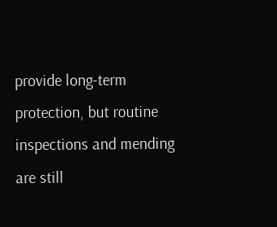provide long-term protection, but routine inspections and mending are still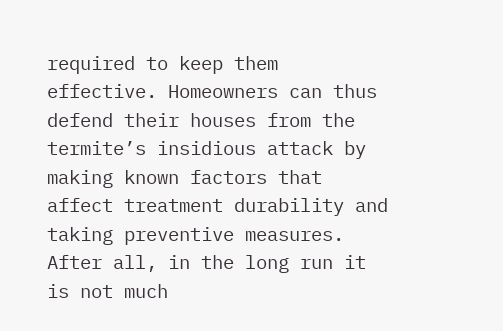required to keep them effective. Homeowners can thus defend their houses from the termite’s insidious attack by making known factors that affect treatment durability and taking preventive measures. After all, in the long run it is not much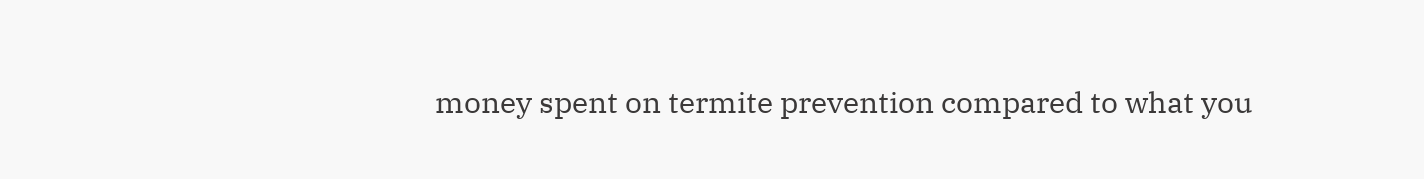money spent on termite prevention compared to what you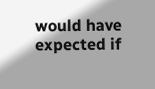would have expected if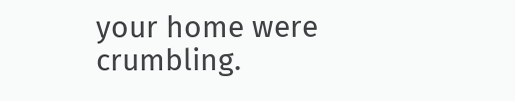your home were crumbling.